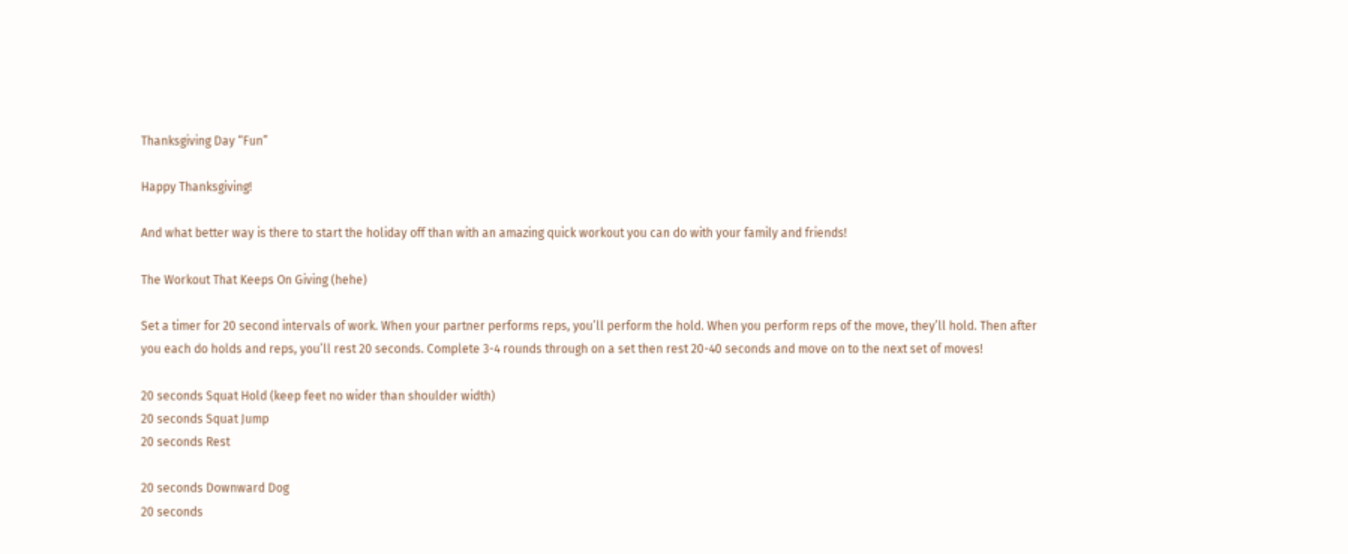Thanksgiving Day “Fun”

Happy Thanksgiving!

And what better way is there to start the holiday off than with an amazing quick workout you can do with your family and friends!

The Workout That Keeps On Giving (hehe)

Set a timer for 20 second intervals of work. When your partner performs reps, you’ll perform the hold. When you perform reps of the move, they’ll hold. Then after you each do holds and reps, you’ll rest 20 seconds. Complete 3-4 rounds through on a set then rest 20-40 seconds and move on to the next set of moves!

20 seconds Squat Hold (keep feet no wider than shoulder width)
20 seconds Squat Jump
20 seconds Rest

20 seconds Downward Dog
20 seconds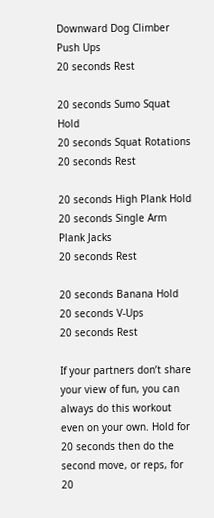Downward Dog Climber Push Ups
20 seconds Rest

20 seconds Sumo Squat Hold
20 seconds Squat Rotations
20 seconds Rest

20 seconds High Plank Hold
20 seconds Single Arm Plank Jacks
20 seconds Rest

20 seconds Banana Hold
20 seconds V-Ups
20 seconds Rest

If your partners don’t share your view of fun, you can always do this workout even on your own. Hold for 20 seconds then do the second move, or reps, for 20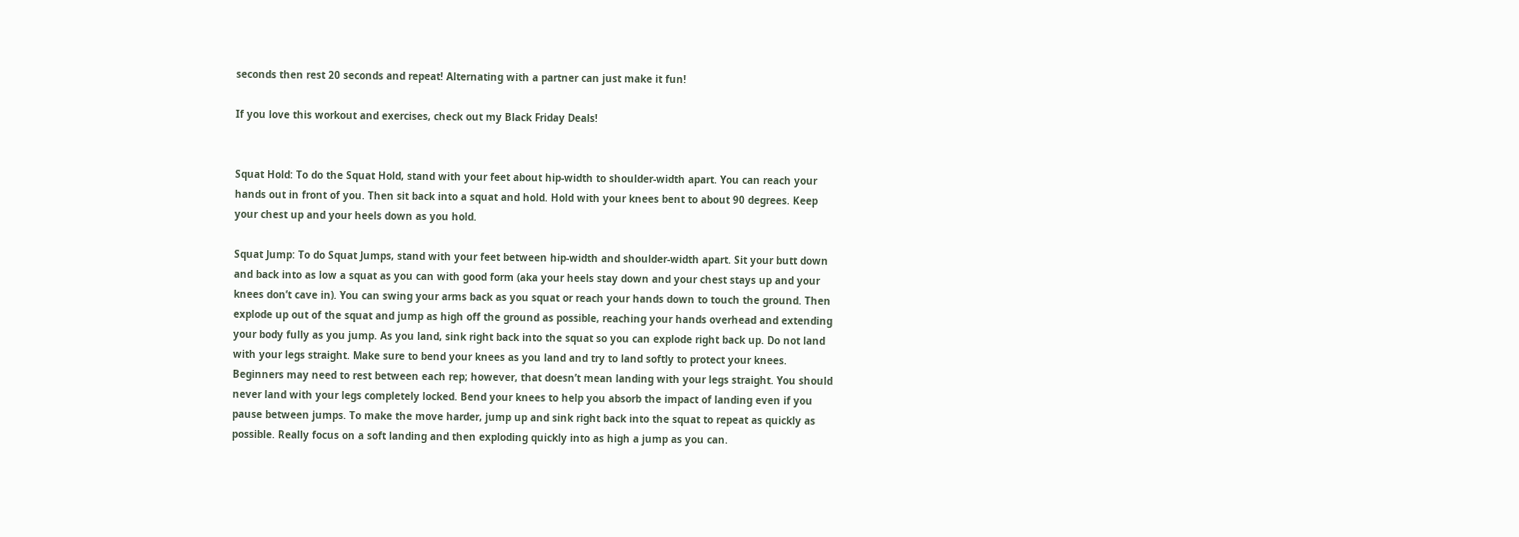seconds then rest 20 seconds and repeat! Alternating with a partner can just make it fun!

If you love this workout and exercises, check out my Black Friday Deals!


Squat Hold: To do the Squat Hold, stand with your feet about hip-width to shoulder-width apart. You can reach your hands out in front of you. Then sit back into a squat and hold. Hold with your knees bent to about 90 degrees. Keep your chest up and your heels down as you hold.

Squat Jump: To do Squat Jumps, stand with your feet between hip-width and shoulder-width apart. Sit your butt down and back into as low a squat as you can with good form (aka your heels stay down and your chest stays up and your knees don’t cave in). You can swing your arms back as you squat or reach your hands down to touch the ground. Then explode up out of the squat and jump as high off the ground as possible, reaching your hands overhead and extending your body fully as you jump. As you land, sink right back into the squat so you can explode right back up. Do not land with your legs straight. Make sure to bend your knees as you land and try to land softly to protect your knees. Beginners may need to rest between each rep; however, that doesn’t mean landing with your legs straight. You should never land with your legs completely locked. Bend your knees to help you absorb the impact of landing even if you pause between jumps. To make the move harder, jump up and sink right back into the squat to repeat as quickly as possible. Really focus on a soft landing and then exploding quickly into as high a jump as you can.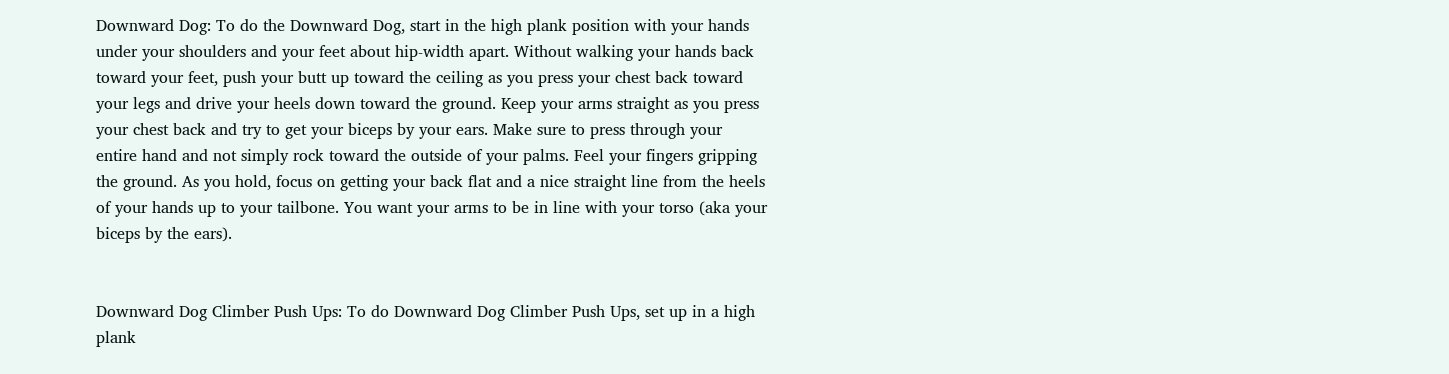Downward Dog: To do the Downward Dog, start in the high plank position with your hands under your shoulders and your feet about hip-width apart. Without walking your hands back toward your feet, push your butt up toward the ceiling as you press your chest back toward your legs and drive your heels down toward the ground. Keep your arms straight as you press your chest back and try to get your biceps by your ears. Make sure to press through your entire hand and not simply rock toward the outside of your palms. Feel your fingers gripping the ground. As you hold, focus on getting your back flat and a nice straight line from the heels of your hands up to your tailbone. You want your arms to be in line with your torso (aka your biceps by the ears).


Downward Dog Climber Push Ups: To do Downward Dog Climber Push Ups, set up in a high plank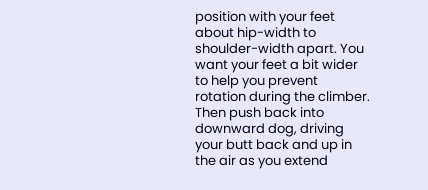position with your feet about hip-width to shoulder-width apart. You want your feet a bit wider to help you prevent rotation during the climber. Then push back into downward dog, driving your butt back and up in the air as you extend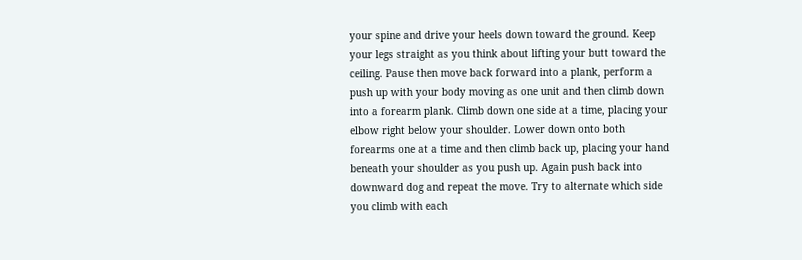your spine and drive your heels down toward the ground. Keep your legs straight as you think about lifting your butt toward the ceiling. Pause then move back forward into a plank, perform a push up with your body moving as one unit and then climb down into a forearm plank. Climb down one side at a time, placing your elbow right below your shoulder. Lower down onto both forearms one at a time and then climb back up, placing your hand beneath your shoulder as you push up. Again push back into downward dog and repeat the move. Try to alternate which side you climb with each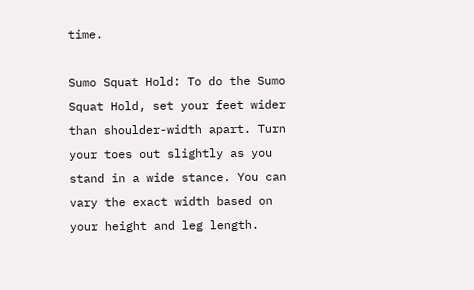time.

Sumo Squat Hold: To do the Sumo Squat Hold, set your feet wider than shoulder-width apart. Turn your toes out slightly as you stand in a wide stance. You can vary the exact width based on your height and leg length.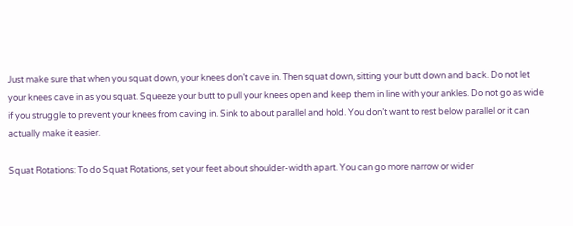Just make sure that when you squat down, your knees don’t cave in. Then squat down, sitting your butt down and back. Do not let your knees cave in as you squat. Squeeze your butt to pull your knees open and keep them in line with your ankles. Do not go as wide if you struggle to prevent your knees from caving in. Sink to about parallel and hold. You don’t want to rest below parallel or it can actually make it easier.

Squat Rotations: To do Squat Rotations, set your feet about shoulder-width apart. You can go more narrow or wider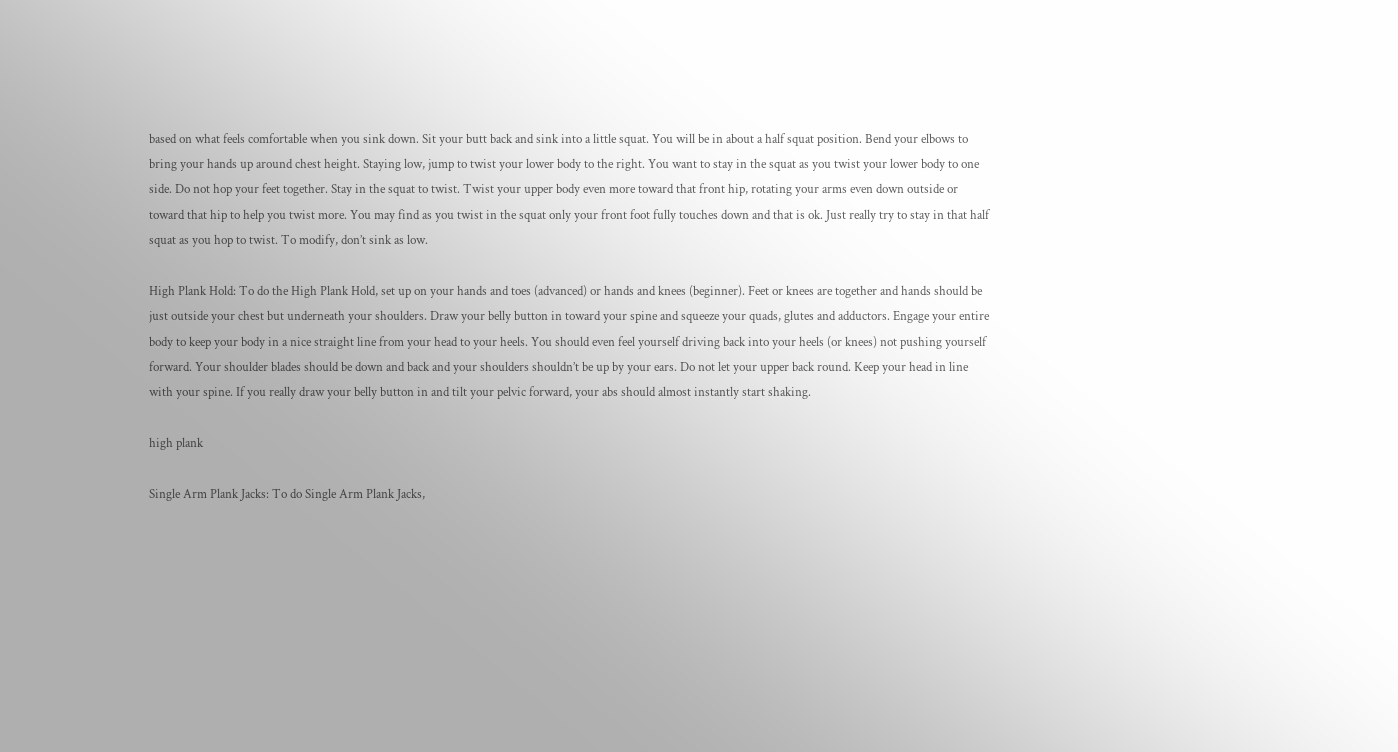based on what feels comfortable when you sink down. Sit your butt back and sink into a little squat. You will be in about a half squat position. Bend your elbows to bring your hands up around chest height. Staying low, jump to twist your lower body to the right. You want to stay in the squat as you twist your lower body to one side. Do not hop your feet together. Stay in the squat to twist. Twist your upper body even more toward that front hip, rotating your arms even down outside or toward that hip to help you twist more. You may find as you twist in the squat only your front foot fully touches down and that is ok. Just really try to stay in that half squat as you hop to twist. To modify, don’t sink as low.

High Plank Hold: To do the High Plank Hold, set up on your hands and toes (advanced) or hands and knees (beginner). Feet or knees are together and hands should be just outside your chest but underneath your shoulders. Draw your belly button in toward your spine and squeeze your quads, glutes and adductors. Engage your entire body to keep your body in a nice straight line from your head to your heels. You should even feel yourself driving back into your heels (or knees) not pushing yourself forward. Your shoulder blades should be down and back and your shoulders shouldn’t be up by your ears. Do not let your upper back round. Keep your head in line with your spine. If you really draw your belly button in and tilt your pelvic forward, your abs should almost instantly start shaking.

high plank

Single Arm Plank Jacks: To do Single Arm Plank Jacks,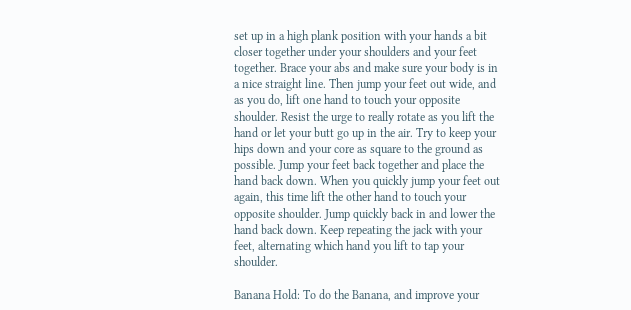set up in a high plank position with your hands a bit closer together under your shoulders and your feet together. Brace your abs and make sure your body is in a nice straight line. Then jump your feet out wide, and as you do, lift one hand to touch your opposite shoulder. Resist the urge to really rotate as you lift the hand or let your butt go up in the air. Try to keep your hips down and your core as square to the ground as possible. Jump your feet back together and place the hand back down. When you quickly jump your feet out again, this time lift the other hand to touch your opposite shoulder. Jump quickly back in and lower the hand back down. Keep repeating the jack with your feet, alternating which hand you lift to tap your shoulder.

Banana Hold: To do the Banana, and improve your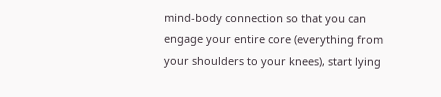mind-body connection so that you can engage your entire core (everything from your shoulders to your knees), start lying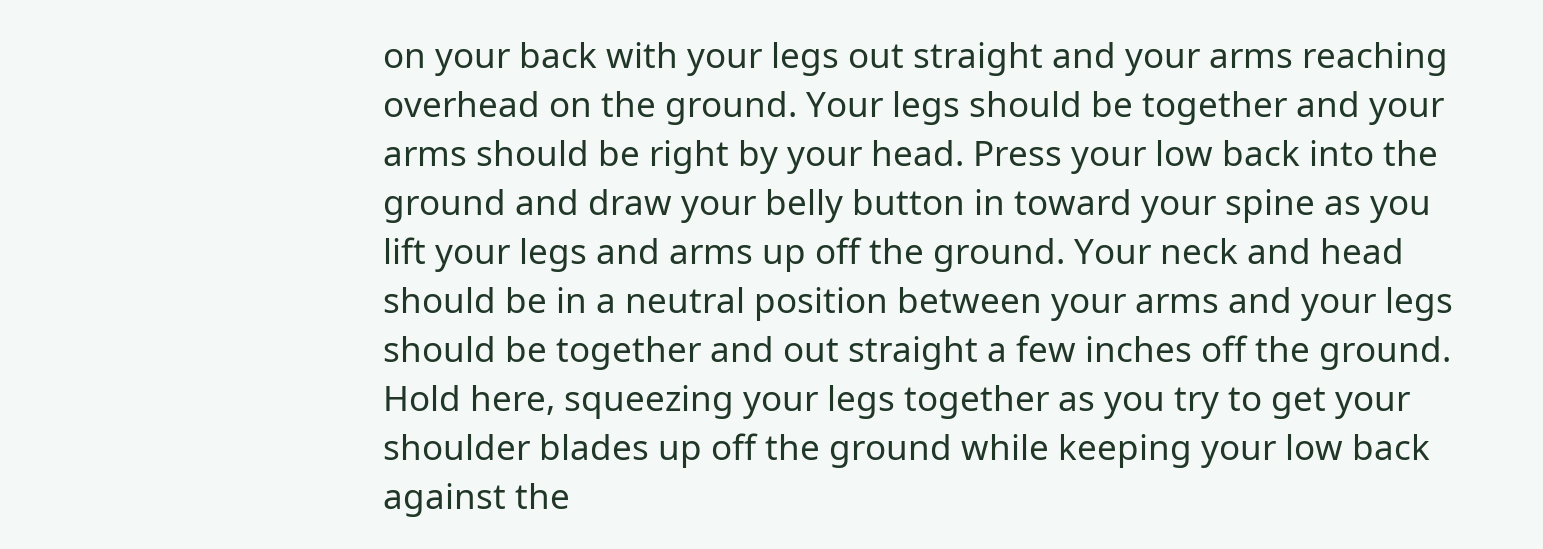on your back with your legs out straight and your arms reaching overhead on the ground. Your legs should be together and your arms should be right by your head. Press your low back into the ground and draw your belly button in toward your spine as you lift your legs and arms up off the ground. Your neck and head should be in a neutral position between your arms and your legs should be together and out straight a few inches off the ground. Hold here, squeezing your legs together as you try to get your shoulder blades up off the ground while keeping your low back against the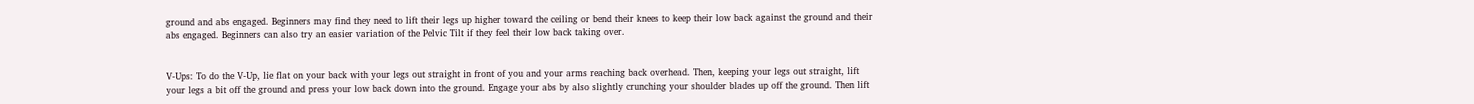ground and abs engaged. Beginners may find they need to lift their legs up higher toward the ceiling or bend their knees to keep their low back against the ground and their abs engaged. Beginners can also try an easier variation of the Pelvic Tilt if they feel their low back taking over.


V-Ups: To do the V-Up, lie flat on your back with your legs out straight in front of you and your arms reaching back overhead. Then, keeping your legs out straight, lift your legs a bit off the ground and press your low back down into the ground. Engage your abs by also slightly crunching your shoulder blades up off the ground. Then lift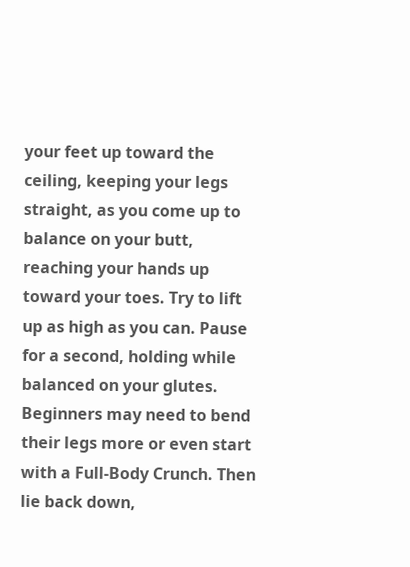your feet up toward the ceiling, keeping your legs straight, as you come up to balance on your butt, reaching your hands up toward your toes. Try to lift up as high as you can. Pause for a second, holding while balanced on your glutes. Beginners may need to bend their legs more or even start with a Full-Body Crunch. Then lie back down,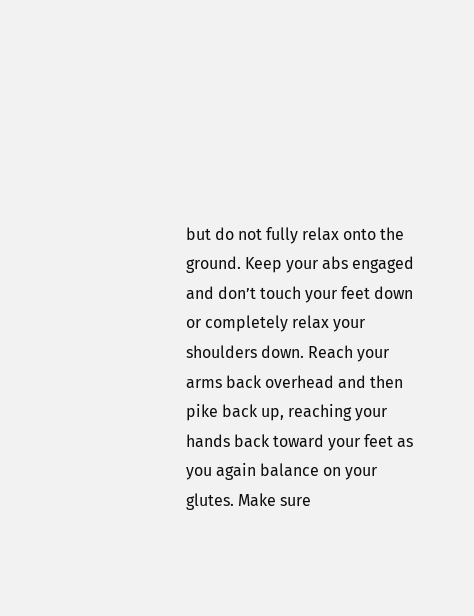but do not fully relax onto the ground. Keep your abs engaged and don’t touch your feet down or completely relax your shoulders down. Reach your arms back overhead and then pike back up, reaching your hands back toward your feet as you again balance on your glutes. Make sure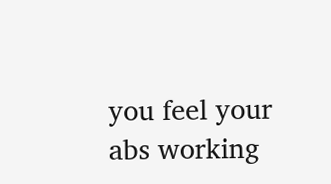you feel your abs working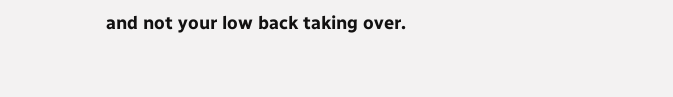and not your low back taking over.